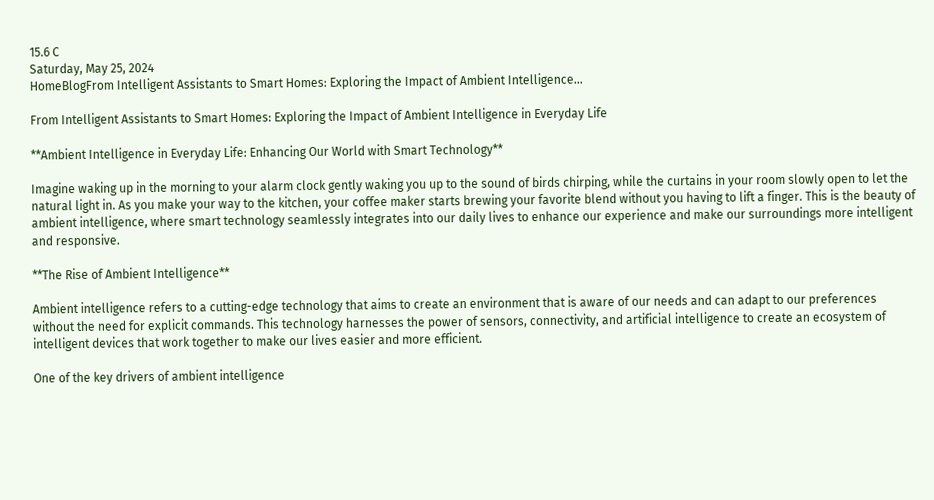15.6 C
Saturday, May 25, 2024
HomeBlogFrom Intelligent Assistants to Smart Homes: Exploring the Impact of Ambient Intelligence...

From Intelligent Assistants to Smart Homes: Exploring the Impact of Ambient Intelligence in Everyday Life

**Ambient Intelligence in Everyday Life: Enhancing Our World with Smart Technology**

Imagine waking up in the morning to your alarm clock gently waking you up to the sound of birds chirping, while the curtains in your room slowly open to let the natural light in. As you make your way to the kitchen, your coffee maker starts brewing your favorite blend without you having to lift a finger. This is the beauty of ambient intelligence, where smart technology seamlessly integrates into our daily lives to enhance our experience and make our surroundings more intelligent and responsive.

**The Rise of Ambient Intelligence**

Ambient intelligence refers to a cutting-edge technology that aims to create an environment that is aware of our needs and can adapt to our preferences without the need for explicit commands. This technology harnesses the power of sensors, connectivity, and artificial intelligence to create an ecosystem of intelligent devices that work together to make our lives easier and more efficient.

One of the key drivers of ambient intelligence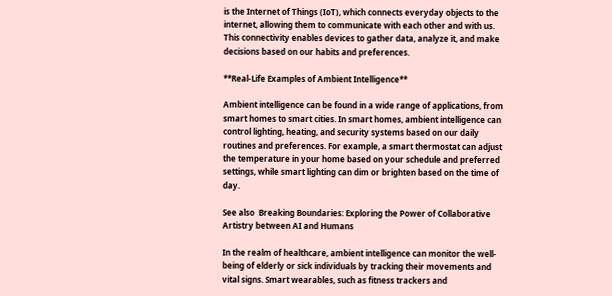is the Internet of Things (IoT), which connects everyday objects to the internet, allowing them to communicate with each other and with us. This connectivity enables devices to gather data, analyze it, and make decisions based on our habits and preferences.

**Real-Life Examples of Ambient Intelligence**

Ambient intelligence can be found in a wide range of applications, from smart homes to smart cities. In smart homes, ambient intelligence can control lighting, heating, and security systems based on our daily routines and preferences. For example, a smart thermostat can adjust the temperature in your home based on your schedule and preferred settings, while smart lighting can dim or brighten based on the time of day.

See also  Breaking Boundaries: Exploring the Power of Collaborative Artistry between AI and Humans

In the realm of healthcare, ambient intelligence can monitor the well-being of elderly or sick individuals by tracking their movements and vital signs. Smart wearables, such as fitness trackers and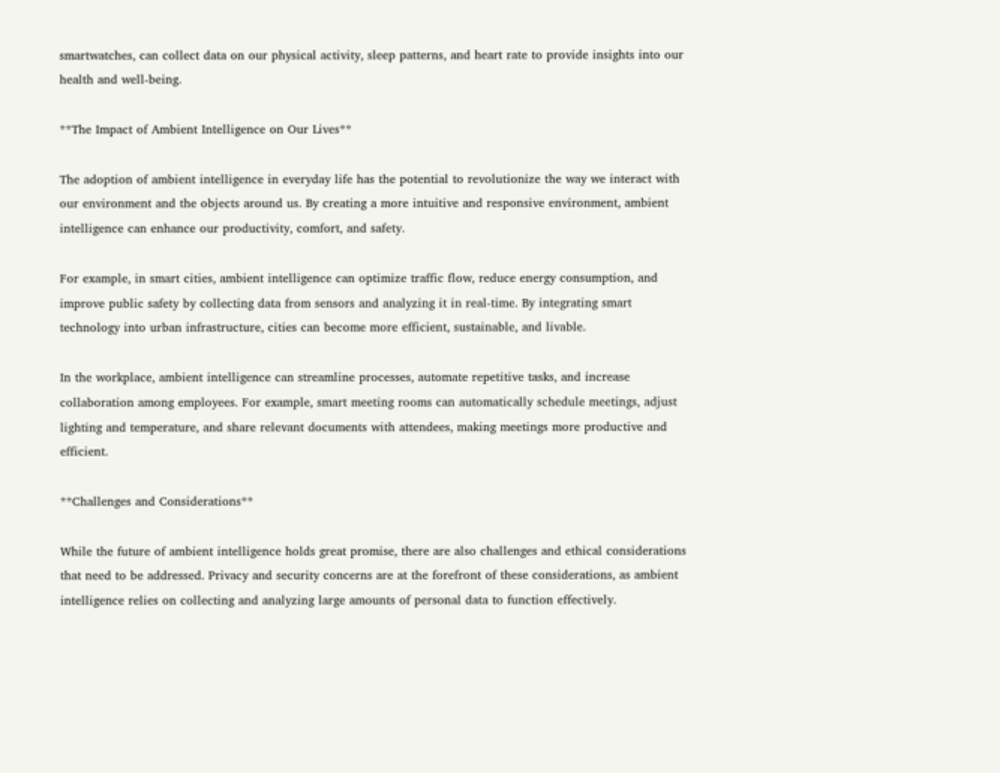smartwatches, can collect data on our physical activity, sleep patterns, and heart rate to provide insights into our health and well-being.

**The Impact of Ambient Intelligence on Our Lives**

The adoption of ambient intelligence in everyday life has the potential to revolutionize the way we interact with our environment and the objects around us. By creating a more intuitive and responsive environment, ambient intelligence can enhance our productivity, comfort, and safety.

For example, in smart cities, ambient intelligence can optimize traffic flow, reduce energy consumption, and improve public safety by collecting data from sensors and analyzing it in real-time. By integrating smart technology into urban infrastructure, cities can become more efficient, sustainable, and livable.

In the workplace, ambient intelligence can streamline processes, automate repetitive tasks, and increase collaboration among employees. For example, smart meeting rooms can automatically schedule meetings, adjust lighting and temperature, and share relevant documents with attendees, making meetings more productive and efficient.

**Challenges and Considerations**

While the future of ambient intelligence holds great promise, there are also challenges and ethical considerations that need to be addressed. Privacy and security concerns are at the forefront of these considerations, as ambient intelligence relies on collecting and analyzing large amounts of personal data to function effectively.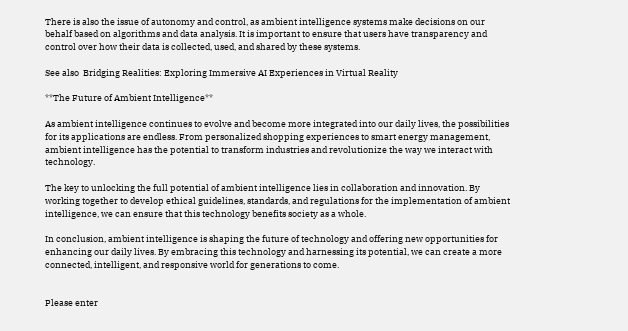There is also the issue of autonomy and control, as ambient intelligence systems make decisions on our behalf based on algorithms and data analysis. It is important to ensure that users have transparency and control over how their data is collected, used, and shared by these systems.

See also  Bridging Realities: Exploring Immersive AI Experiences in Virtual Reality

**The Future of Ambient Intelligence**

As ambient intelligence continues to evolve and become more integrated into our daily lives, the possibilities for its applications are endless. From personalized shopping experiences to smart energy management, ambient intelligence has the potential to transform industries and revolutionize the way we interact with technology.

The key to unlocking the full potential of ambient intelligence lies in collaboration and innovation. By working together to develop ethical guidelines, standards, and regulations for the implementation of ambient intelligence, we can ensure that this technology benefits society as a whole.

In conclusion, ambient intelligence is shaping the future of technology and offering new opportunities for enhancing our daily lives. By embracing this technology and harnessing its potential, we can create a more connected, intelligent, and responsive world for generations to come.


Please enter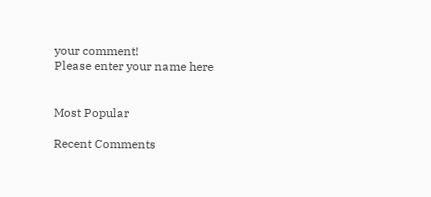your comment!
Please enter your name here


Most Popular

Recent Comments